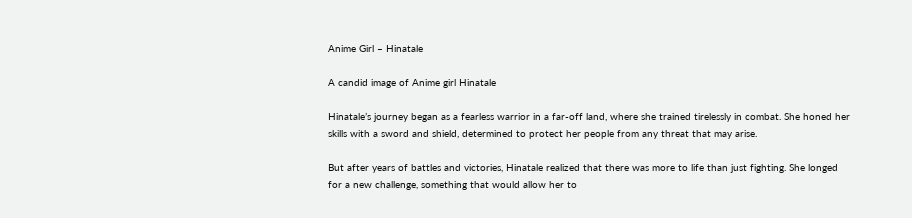Anime Girl – Hinatale

A candid image of Anime girl Hinatale

Hinatale’s journey began as a fearless warrior in a far-off land, where she trained tirelessly in combat. She honed her skills with a sword and shield, determined to protect her people from any threat that may arise.

But after years of battles and victories, Hinatale realized that there was more to life than just fighting. She longed for a new challenge, something that would allow her to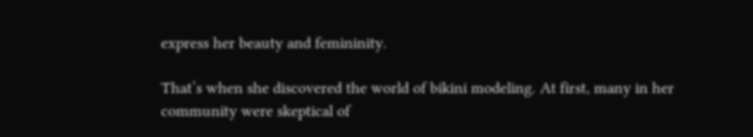express her beauty and femininity.

That’s when she discovered the world of bikini modeling. At first, many in her community were skeptical of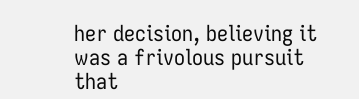her decision, believing it was a frivolous pursuit that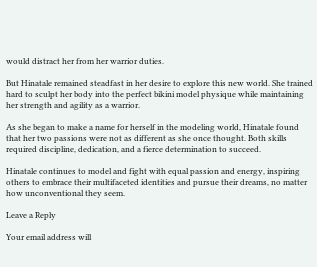would distract her from her warrior duties.

But Hinatale remained steadfast in her desire to explore this new world. She trained hard to sculpt her body into the perfect bikini model physique while maintaining her strength and agility as a warrior.

As she began to make a name for herself in the modeling world, Hinatale found that her two passions were not as different as she once thought. Both skills required discipline, dedication, and a fierce determination to succeed.

Hinatale continues to model and fight with equal passion and energy, inspiring others to embrace their multifaceted identities and pursue their dreams, no matter how unconventional they seem.

Leave a Reply

Your email address will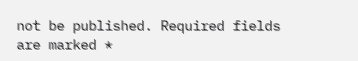not be published. Required fields are marked *